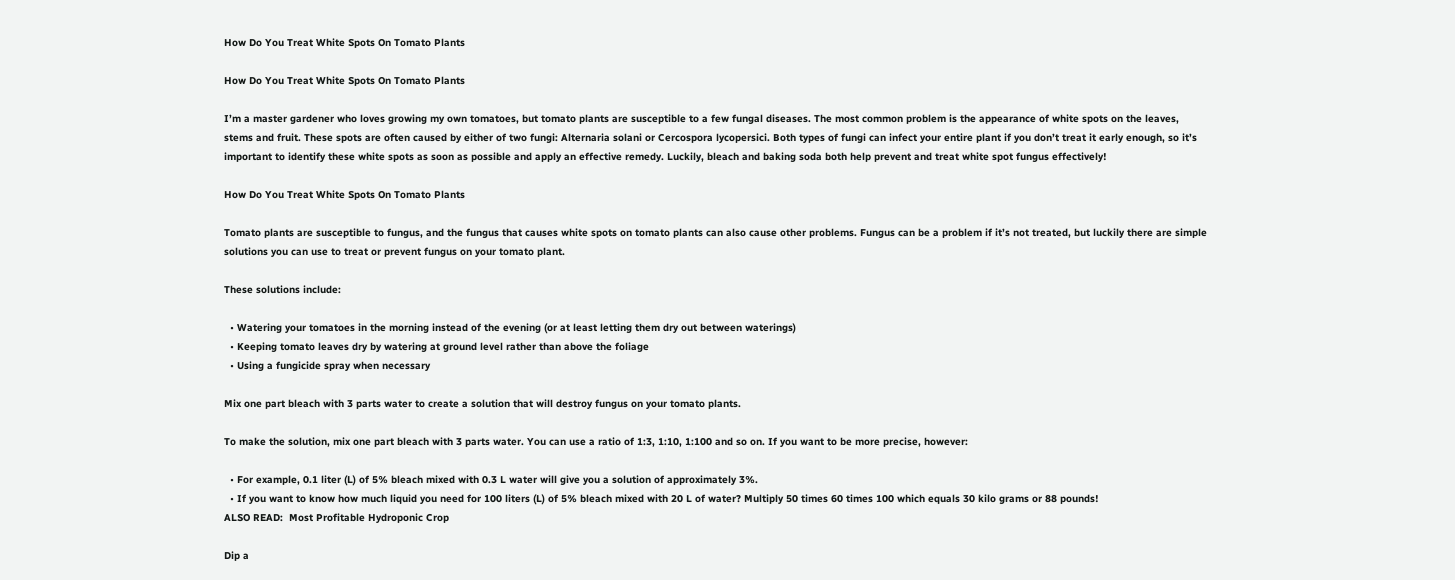How Do You Treat White Spots On Tomato Plants

How Do You Treat White Spots On Tomato Plants

I’m a master gardener who loves growing my own tomatoes, but tomato plants are susceptible to a few fungal diseases. The most common problem is the appearance of white spots on the leaves, stems and fruit. These spots are often caused by either of two fungi: Alternaria solani or Cercospora lycopersici. Both types of fungi can infect your entire plant if you don’t treat it early enough, so it’s important to identify these white spots as soon as possible and apply an effective remedy. Luckily, bleach and baking soda both help prevent and treat white spot fungus effectively!

How Do You Treat White Spots On Tomato Plants

Tomato plants are susceptible to fungus, and the fungus that causes white spots on tomato plants can also cause other problems. Fungus can be a problem if it’s not treated, but luckily there are simple solutions you can use to treat or prevent fungus on your tomato plant.

These solutions include:

  • Watering your tomatoes in the morning instead of the evening (or at least letting them dry out between waterings)
  • Keeping tomato leaves dry by watering at ground level rather than above the foliage
  • Using a fungicide spray when necessary

Mix one part bleach with 3 parts water to create a solution that will destroy fungus on your tomato plants.

To make the solution, mix one part bleach with 3 parts water. You can use a ratio of 1:3, 1:10, 1:100 and so on. If you want to be more precise, however:

  • For example, 0.1 liter (L) of 5% bleach mixed with 0.3 L water will give you a solution of approximately 3%.
  • If you want to know how much liquid you need for 100 liters (L) of 5% bleach mixed with 20 L of water? Multiply 50 times 60 times 100 which equals 30 kilo grams or 88 pounds!
ALSO READ:  Most Profitable Hydroponic Crop

Dip a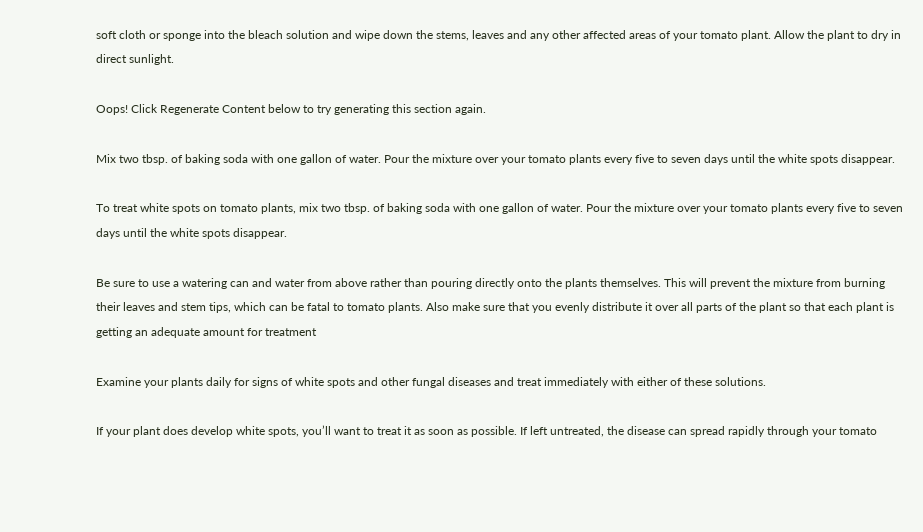soft cloth or sponge into the bleach solution and wipe down the stems, leaves and any other affected areas of your tomato plant. Allow the plant to dry in direct sunlight.

Oops! Click Regenerate Content below to try generating this section again.

Mix two tbsp. of baking soda with one gallon of water. Pour the mixture over your tomato plants every five to seven days until the white spots disappear.

To treat white spots on tomato plants, mix two tbsp. of baking soda with one gallon of water. Pour the mixture over your tomato plants every five to seven days until the white spots disappear.

Be sure to use a watering can and water from above rather than pouring directly onto the plants themselves. This will prevent the mixture from burning their leaves and stem tips, which can be fatal to tomato plants. Also make sure that you evenly distribute it over all parts of the plant so that each plant is getting an adequate amount for treatment

Examine your plants daily for signs of white spots and other fungal diseases and treat immediately with either of these solutions.

If your plant does develop white spots, you’ll want to treat it as soon as possible. If left untreated, the disease can spread rapidly through your tomato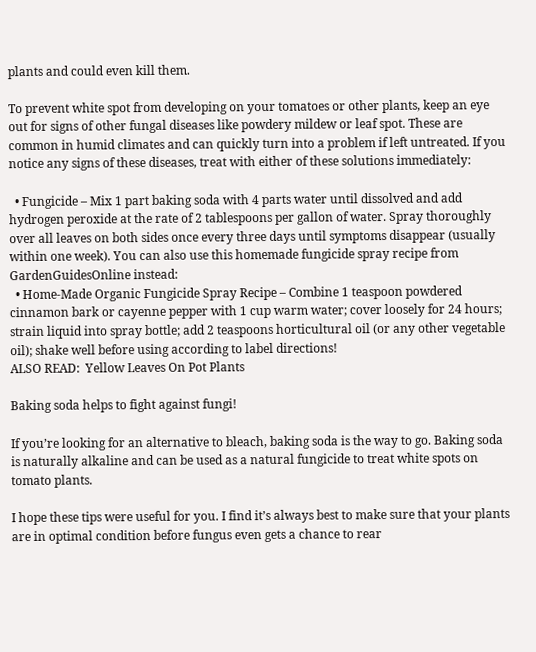plants and could even kill them.

To prevent white spot from developing on your tomatoes or other plants, keep an eye out for signs of other fungal diseases like powdery mildew or leaf spot. These are common in humid climates and can quickly turn into a problem if left untreated. If you notice any signs of these diseases, treat with either of these solutions immediately:

  • Fungicide – Mix 1 part baking soda with 4 parts water until dissolved and add hydrogen peroxide at the rate of 2 tablespoons per gallon of water. Spray thoroughly over all leaves on both sides once every three days until symptoms disappear (usually within one week). You can also use this homemade fungicide spray recipe from GardenGuidesOnline instead:
  • Home-Made Organic Fungicide Spray Recipe – Combine 1 teaspoon powdered cinnamon bark or cayenne pepper with 1 cup warm water; cover loosely for 24 hours; strain liquid into spray bottle; add 2 teaspoons horticultural oil (or any other vegetable oil); shake well before using according to label directions!
ALSO READ:  Yellow Leaves On Pot Plants

Baking soda helps to fight against fungi!

If you’re looking for an alternative to bleach, baking soda is the way to go. Baking soda is naturally alkaline and can be used as a natural fungicide to treat white spots on tomato plants.

I hope these tips were useful for you. I find it’s always best to make sure that your plants are in optimal condition before fungus even gets a chance to rear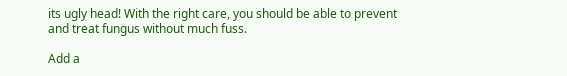its ugly head! With the right care, you should be able to prevent and treat fungus without much fuss.

Add a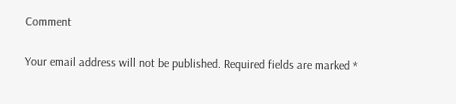Comment

Your email address will not be published. Required fields are marked *